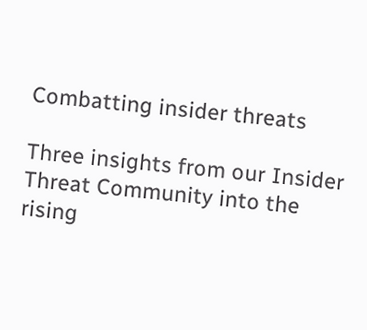Combatting insider threats

Three insights from our Insider Threat Community into the rising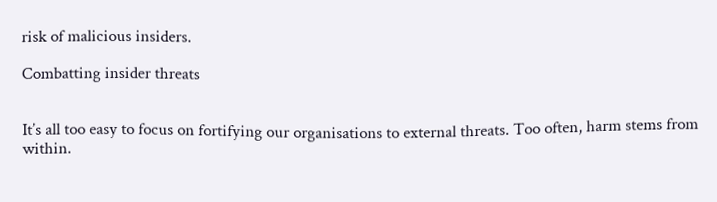risk of malicious insiders.

Combatting insider threats


It’s all too easy to focus on fortifying our organisations to external threats. Too often, harm stems from within.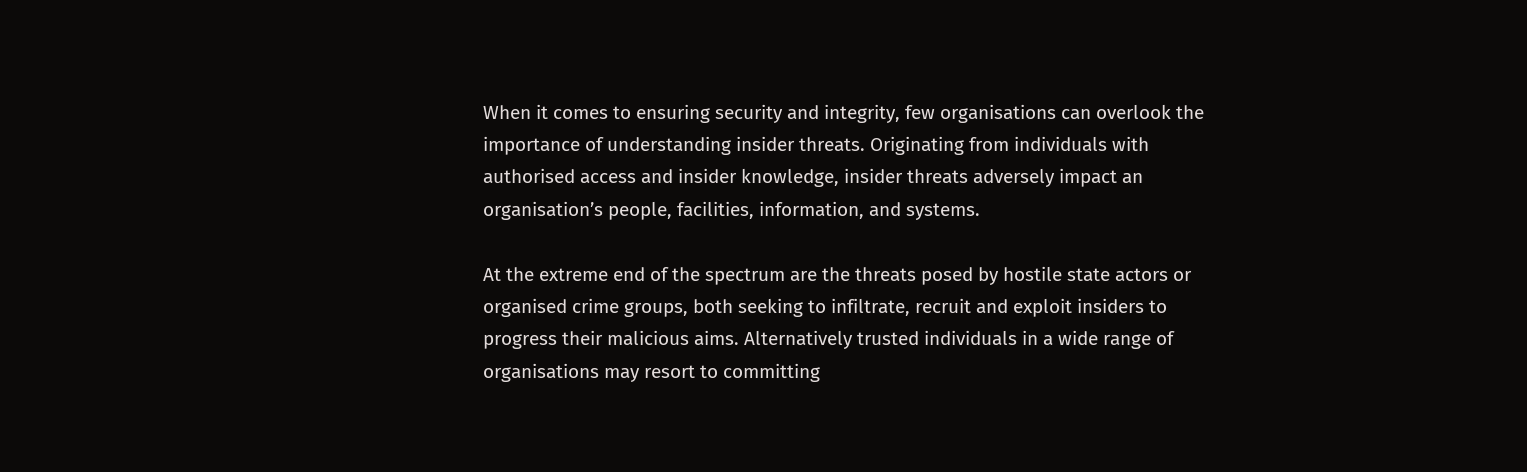When it comes to ensuring security and integrity, few organisations can overlook the importance of understanding insider threats. Originating from individuals with authorised access and insider knowledge, insider threats adversely impact an organisation’s people, facilities, information, and systems.

At the extreme end of the spectrum are the threats posed by hostile state actors or organised crime groups, both seeking to infiltrate, recruit and exploit insiders to progress their malicious aims. Alternatively trusted individuals in a wide range of organisations may resort to committing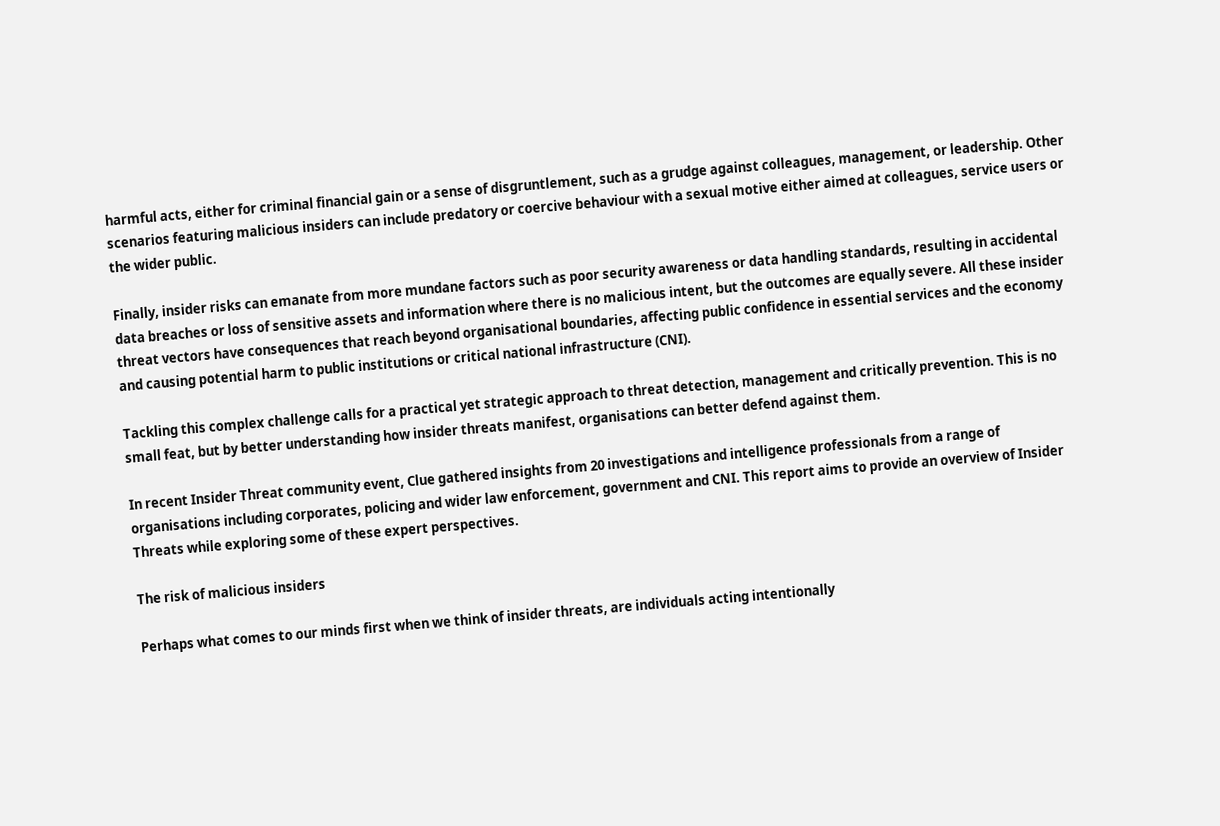harmful acts, either for criminal financial gain or a sense of disgruntlement, such as a grudge against colleagues, management, or leadership. Other scenarios featuring malicious insiders can include predatory or coercive behaviour with a sexual motive either aimed at colleagues, service users or the wider public.

Finally, insider risks can emanate from more mundane factors such as poor security awareness or data handling standards, resulting in accidental data breaches or loss of sensitive assets and information where there is no malicious intent, but the outcomes are equally severe. All these insider threat vectors have consequences that reach beyond organisational boundaries, affecting public confidence in essential services and the economy and causing potential harm to public institutions or critical national infrastructure (CNI).

Tackling this complex challenge calls for a practical yet strategic approach to threat detection, management and critically prevention. This is no small feat, but by better understanding how insider threats manifest, organisations can better defend against them.

In recent Insider Threat community event, Clue gathered insights from 20 investigations and intelligence professionals from a range of organisations including corporates, policing and wider law enforcement, government and CNI. This report aims to provide an overview of Insider Threats while exploring some of these expert perspectives.

The risk of malicious insiders

Perhaps what comes to our minds first when we think of insider threats, are individuals acting intentionally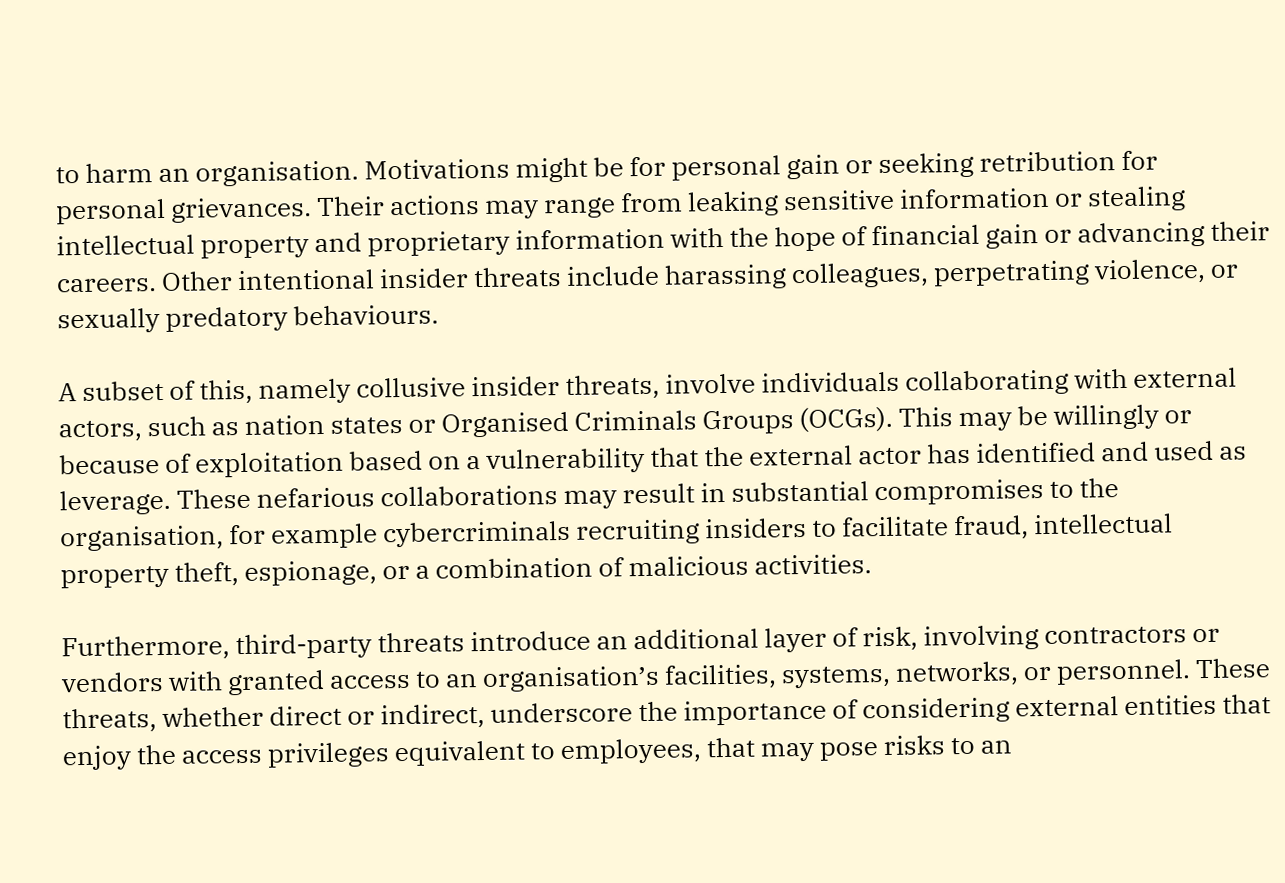to harm an organisation. Motivations might be for personal gain or seeking retribution for personal grievances. Their actions may range from leaking sensitive information or stealing intellectual property and proprietary information with the hope of financial gain or advancing their careers. Other intentional insider threats include harassing colleagues, perpetrating violence, or sexually predatory behaviours.

A subset of this, namely collusive insider threats, involve individuals collaborating with external actors, such as nation states or Organised Criminals Groups (OCGs). This may be willingly or because of exploitation based on a vulnerability that the external actor has identified and used as leverage. These nefarious collaborations may result in substantial compromises to the organisation, for example cybercriminals recruiting insiders to facilitate fraud, intellectual property theft, espionage, or a combination of malicious activities.

Furthermore, third-party threats introduce an additional layer of risk, involving contractors or vendors with granted access to an organisation’s facilities, systems, networks, or personnel. These threats, whether direct or indirect, underscore the importance of considering external entities that enjoy the access privileges equivalent to employees, that may pose risks to an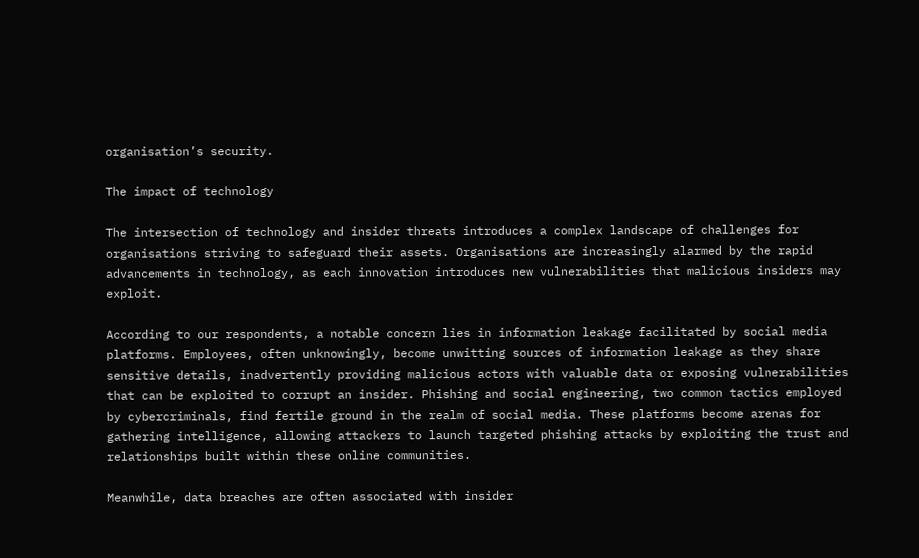organisation’s security.

The impact of technology

The intersection of technology and insider threats introduces a complex landscape of challenges for organisations striving to safeguard their assets. Organisations are increasingly alarmed by the rapid advancements in technology, as each innovation introduces new vulnerabilities that malicious insiders may exploit.

According to our respondents, a notable concern lies in information leakage facilitated by social media platforms. Employees, often unknowingly, become unwitting sources of information leakage as they share sensitive details, inadvertently providing malicious actors with valuable data or exposing vulnerabilities that can be exploited to corrupt an insider. Phishing and social engineering, two common tactics employed by cybercriminals, find fertile ground in the realm of social media. These platforms become arenas for gathering intelligence, allowing attackers to launch targeted phishing attacks by exploiting the trust and relationships built within these online communities.

Meanwhile, data breaches are often associated with insider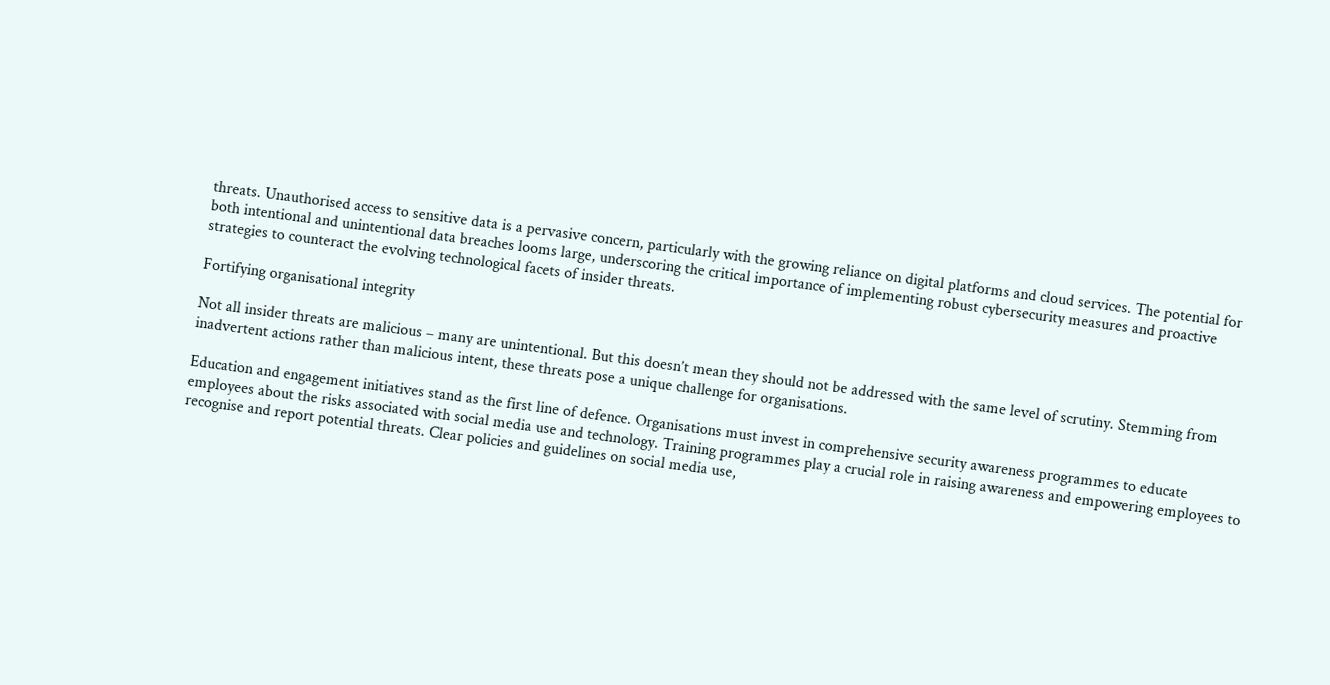threats. Unauthorised access to sensitive data is a pervasive concern, particularly with the growing reliance on digital platforms and cloud services. The potential for both intentional and unintentional data breaches looms large, underscoring the critical importance of implementing robust cybersecurity measures and proactive strategies to counteract the evolving technological facets of insider threats.

Fortifying organisational integrity

Not all insider threats are malicious – many are unintentional. But this doesn’t mean they should not be addressed with the same level of scrutiny. Stemming from inadvertent actions rather than malicious intent, these threats pose a unique challenge for organisations.

Education and engagement initiatives stand as the first line of defence. Organisations must invest in comprehensive security awareness programmes to educate employees about the risks associated with social media use and technology. Training programmes play a crucial role in raising awareness and empowering employees to recognise and report potential threats. Clear policies and guidelines on social media use,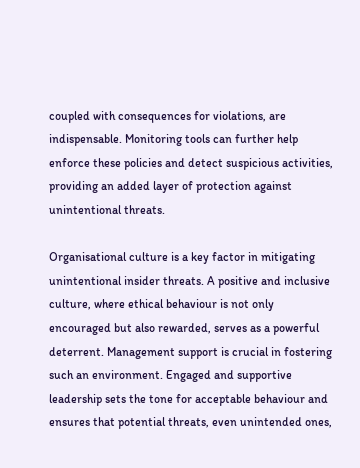coupled with consequences for violations, are indispensable. Monitoring tools can further help enforce these policies and detect suspicious activities, providing an added layer of protection against unintentional threats.

Organisational culture is a key factor in mitigating unintentional insider threats. A positive and inclusive culture, where ethical behaviour is not only encouraged but also rewarded, serves as a powerful deterrent. Management support is crucial in fostering such an environment. Engaged and supportive leadership sets the tone for acceptable behaviour and ensures that potential threats, even unintended ones,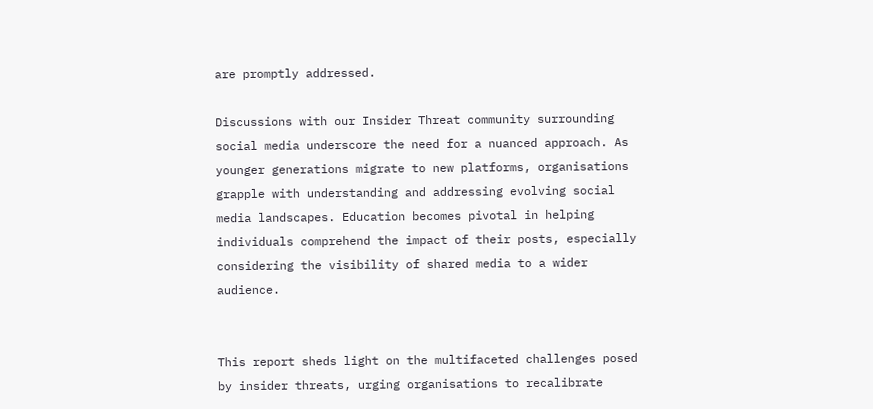are promptly addressed.

Discussions with our Insider Threat community surrounding social media underscore the need for a nuanced approach. As younger generations migrate to new platforms, organisations grapple with understanding and addressing evolving social media landscapes. Education becomes pivotal in helping individuals comprehend the impact of their posts, especially considering the visibility of shared media to a wider audience.


This report sheds light on the multifaceted challenges posed by insider threats, urging organisations to recalibrate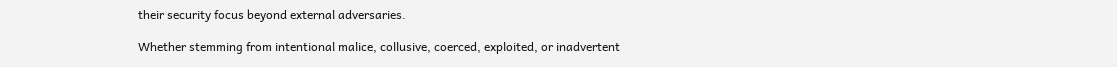their security focus beyond external adversaries.

Whether stemming from intentional malice, collusive, coerced, exploited, or inadvertent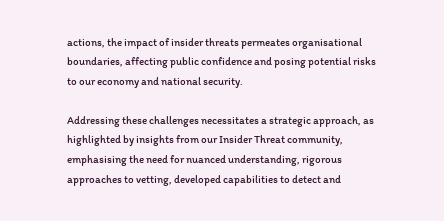actions, the impact of insider threats permeates organisational boundaries, affecting public confidence and posing potential risks to our economy and national security.

Addressing these challenges necessitates a strategic approach, as highlighted by insights from our Insider Threat community, emphasising the need for nuanced understanding, rigorous approaches to vetting, developed capabilities to detect and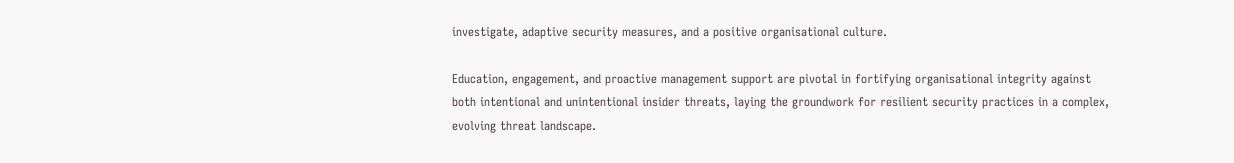investigate, adaptive security measures, and a positive organisational culture.

Education, engagement, and proactive management support are pivotal in fortifying organisational integrity against both intentional and unintentional insider threats, laying the groundwork for resilient security practices in a complex, evolving threat landscape.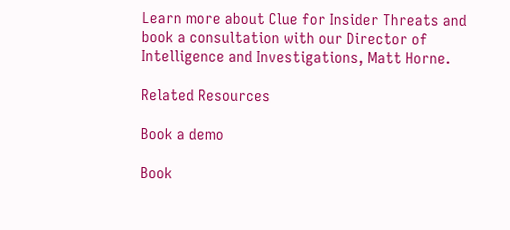Learn more about Clue for Insider Threats and book a consultation with our Director of Intelligence and Investigations, Matt Horne.

Related Resources

Book a demo

Book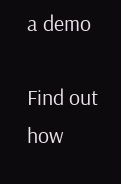a demo

Find out how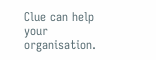Clue can help your organisation.